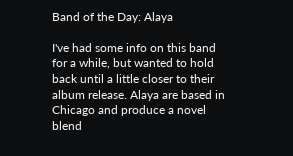Band of the Day: Alaya

I've had some info on this band for a while, but wanted to hold back until a little closer to their album release. Alaya are based in Chicago and produce a novel blend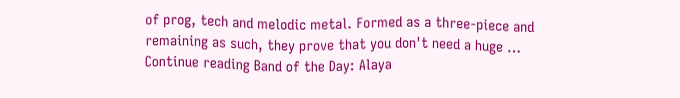of prog, tech and melodic metal. Formed as a three-piece and remaining as such, they prove that you don't need a huge … Continue reading Band of the Day: Alaya